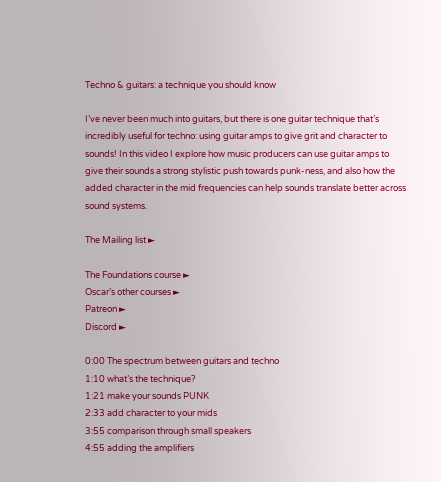Techno & guitars: a technique you should know

I’ve never been much into guitars, but there is one guitar technique that’s incredibly useful for techno: using guitar amps to give grit and character to sounds! In this video I explore how music producers can use guitar amps to give their sounds a strong stylistic push towards punk-ness, and also how the added character in the mid frequencies can help sounds translate better across sound systems.

The Mailing list ►

The Foundations course ►
Oscar’s other courses ►
Patreon ►
Discord ►

0:00 The spectrum between guitars and techno
1:10 what’s the technique?
1:21 make your sounds PUNK
2:33 add character to your mids
3:55 comparison through small speakers
4:55 adding the amplifiers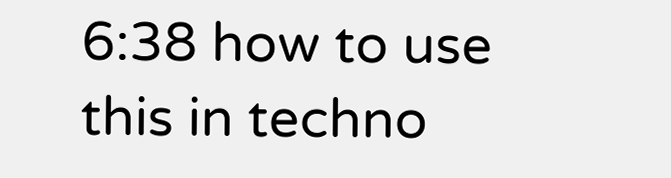6:38 how to use this in techno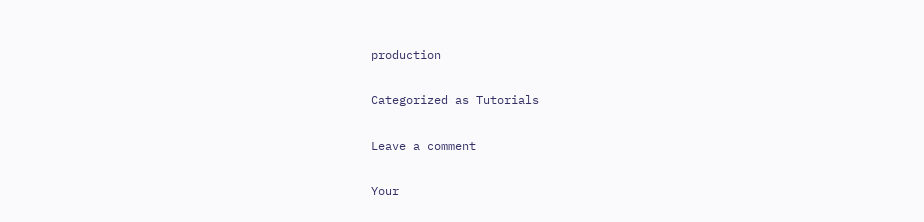production

Categorized as Tutorials

Leave a comment

Your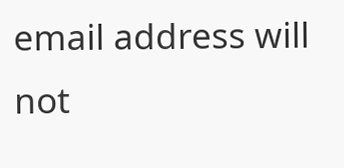email address will not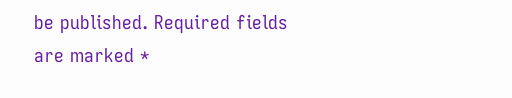be published. Required fields are marked *